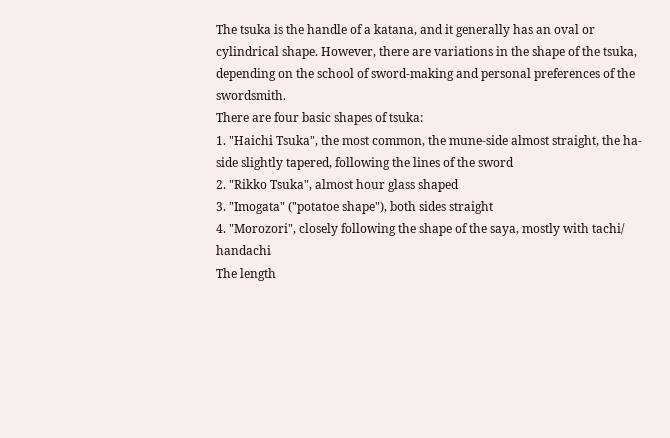The tsuka is the handle of a katana, and it generally has an oval or cylindrical shape. However, there are variations in the shape of the tsuka, depending on the school of sword-making and personal preferences of the swordsmith.
There are four basic shapes of tsuka:
1. "Haichi Tsuka", the most common, the mune-side almost straight, the ha-side slightly tapered, following the lines of the sword
2. "Rikko Tsuka", almost hour glass shaped
3. "Imogata" ("potatoe shape"), both sides straight
4. "Morozori", closely following the shape of the saya, mostly with tachi/ handachi
The length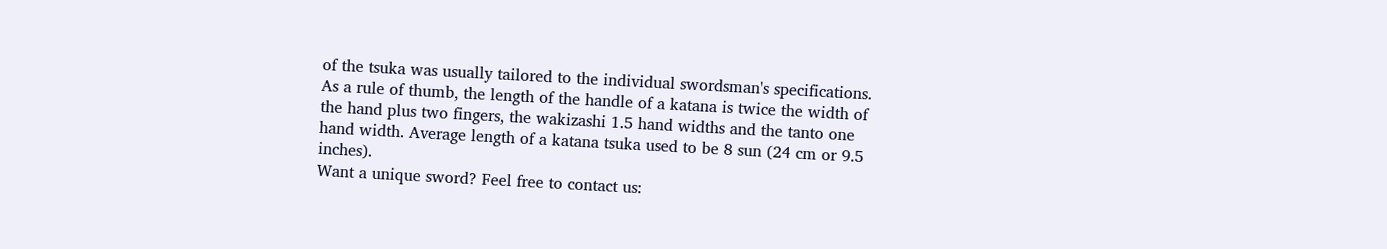of the tsuka was usually tailored to the individual swordsman's specifications. As a rule of thumb, the length of the handle of a katana is twice the width of the hand plus two fingers, the wakizashi 1.5 hand widths and the tanto one hand width. Average length of a katana tsuka used to be 8 sun (24 cm or 9.5 inches).
Want a unique sword? Feel free to contact us: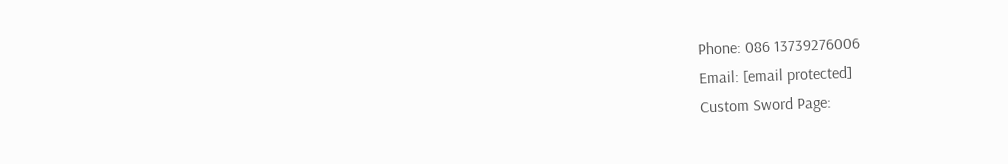Phone: 086 13739276006
Email: [email protected]
Custom Sword Page: